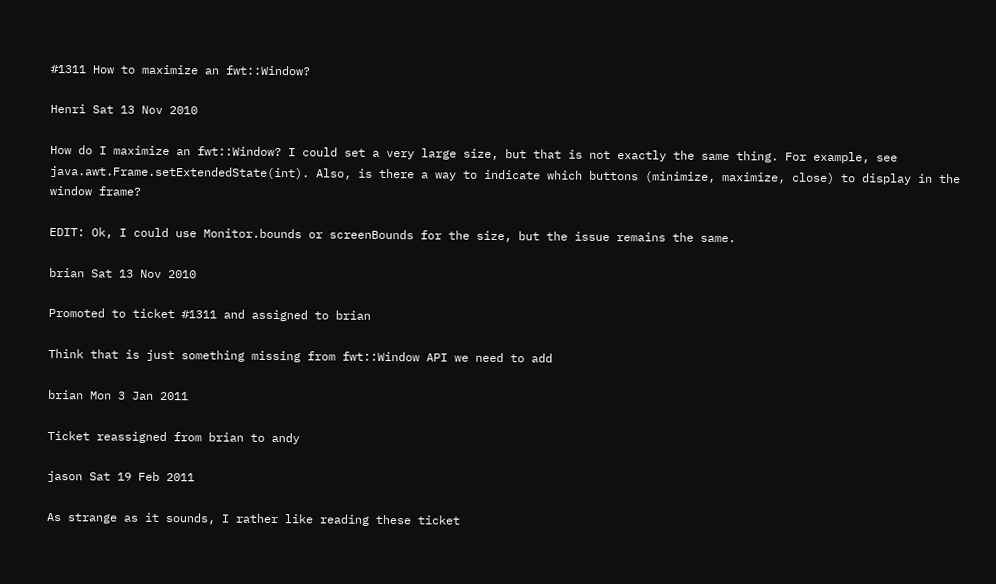#1311 How to maximize an fwt::Window?

Henri Sat 13 Nov 2010

How do I maximize an fwt::Window? I could set a very large size, but that is not exactly the same thing. For example, see java.awt.Frame.setExtendedState(int). Also, is there a way to indicate which buttons (minimize, maximize, close) to display in the window frame?

EDIT: Ok, I could use Monitor.bounds or screenBounds for the size, but the issue remains the same.

brian Sat 13 Nov 2010

Promoted to ticket #1311 and assigned to brian

Think that is just something missing from fwt::Window API we need to add

brian Mon 3 Jan 2011

Ticket reassigned from brian to andy

jason Sat 19 Feb 2011

As strange as it sounds, I rather like reading these ticket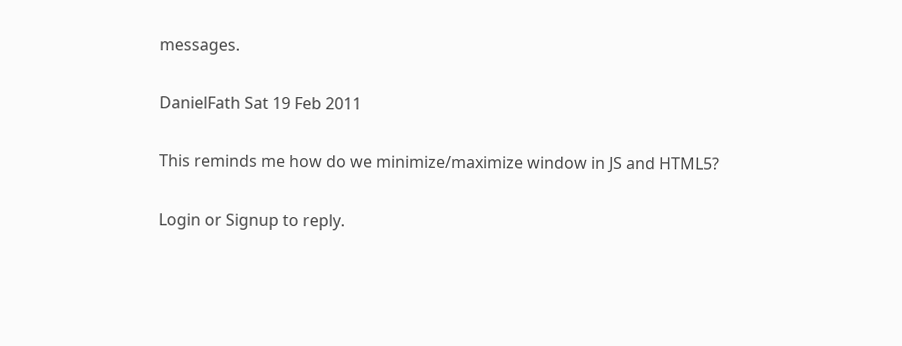messages.

DanielFath Sat 19 Feb 2011

This reminds me how do we minimize/maximize window in JS and HTML5?

Login or Signup to reply.